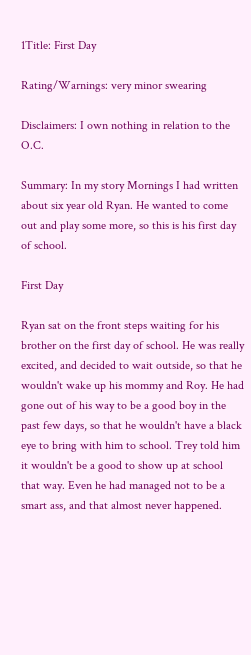1Title: First Day

Rating/Warnings: very minor swearing

Disclaimers: I own nothing in relation to the O.C.

Summary: In my story Mornings I had written about six year old Ryan. He wanted to come out and play some more, so this is his first day of school.

First Day

Ryan sat on the front steps waiting for his brother on the first day of school. He was really excited, and decided to wait outside, so that he wouldn't wake up his mommy and Roy. He had gone out of his way to be a good boy in the past few days, so that he wouldn't have a black eye to bring with him to school. Trey told him it wouldn't be a good to show up at school that way. Even he had managed not to be a smart ass, and that almost never happened.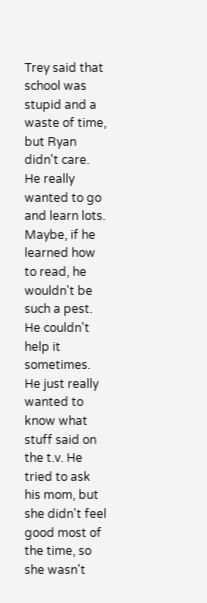Trey said that school was stupid and a waste of time, but Ryan didn't care. He really wanted to go and learn lots. Maybe, if he learned how to read, he wouldn't be such a pest. He couldn't help it sometimes. He just really wanted to know what stuff said on the t.v. He tried to ask his mom, but she didn't feel good most of the time, so she wasn't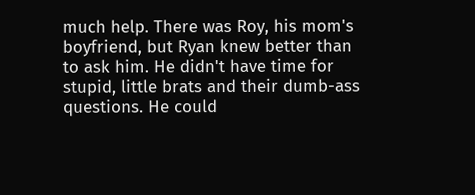much help. There was Roy, his mom's boyfriend, but Ryan knew better than to ask him. He didn't have time for stupid, little brats and their dumb-ass questions. He could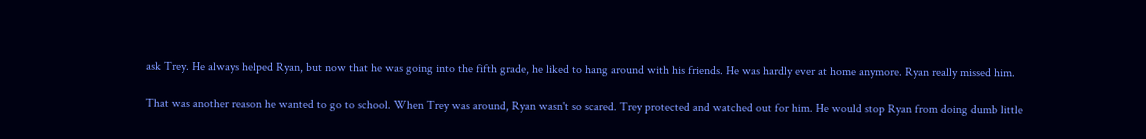ask Trey. He always helped Ryan, but now that he was going into the fifth grade, he liked to hang around with his friends. He was hardly ever at home anymore. Ryan really missed him.

That was another reason he wanted to go to school. When Trey was around, Ryan wasn't so scared. Trey protected and watched out for him. He would stop Ryan from doing dumb little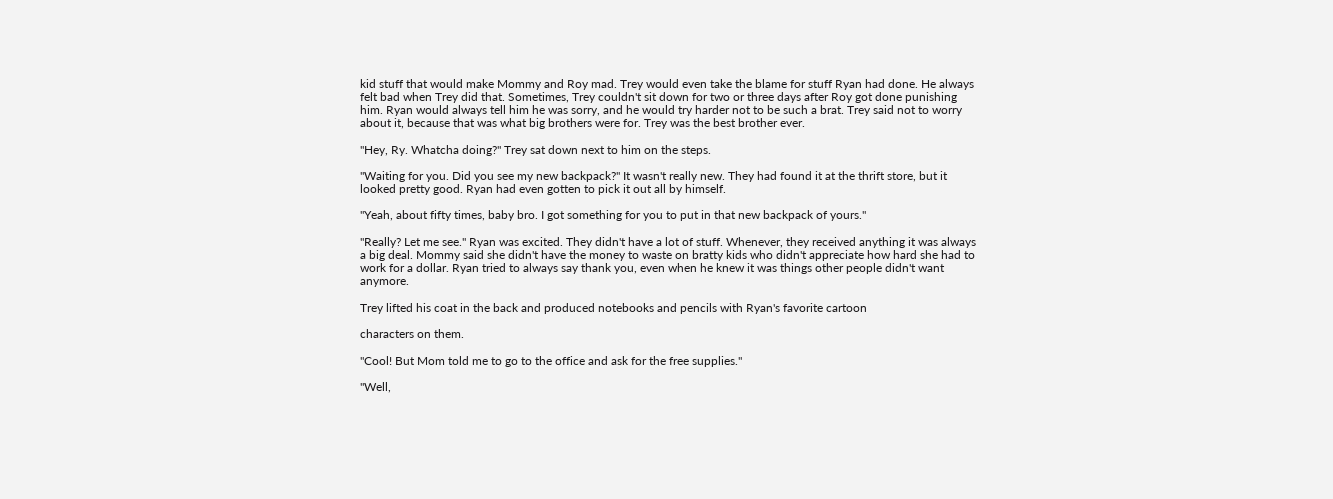kid stuff that would make Mommy and Roy mad. Trey would even take the blame for stuff Ryan had done. He always felt bad when Trey did that. Sometimes, Trey couldn't sit down for two or three days after Roy got done punishing him. Ryan would always tell him he was sorry, and he would try harder not to be such a brat. Trey said not to worry about it, because that was what big brothers were for. Trey was the best brother ever.

"Hey, Ry. Whatcha doing?" Trey sat down next to him on the steps.

"Waiting for you. Did you see my new backpack?" It wasn't really new. They had found it at the thrift store, but it looked pretty good. Ryan had even gotten to pick it out all by himself.

"Yeah, about fifty times, baby bro. I got something for you to put in that new backpack of yours."

"Really? Let me see." Ryan was excited. They didn't have a lot of stuff. Whenever, they received anything it was always a big deal. Mommy said she didn't have the money to waste on bratty kids who didn't appreciate how hard she had to work for a dollar. Ryan tried to always say thank you, even when he knew it was things other people didn't want anymore.

Trey lifted his coat in the back and produced notebooks and pencils with Ryan's favorite cartoon

characters on them.

"Cool! But Mom told me to go to the office and ask for the free supplies."

"Well,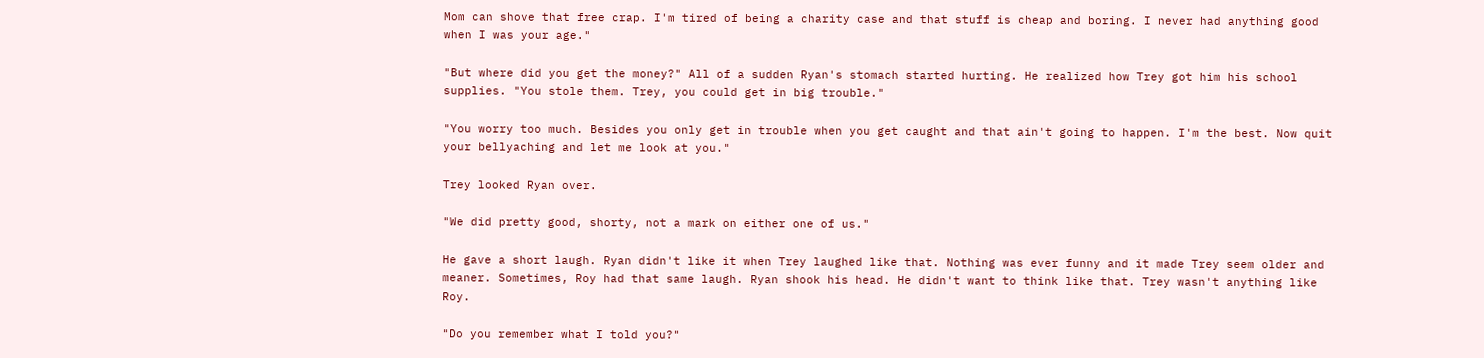Mom can shove that free crap. I'm tired of being a charity case and that stuff is cheap and boring. I never had anything good when I was your age."

"But where did you get the money?" All of a sudden Ryan's stomach started hurting. He realized how Trey got him his school supplies. "You stole them. Trey, you could get in big trouble."

"You worry too much. Besides you only get in trouble when you get caught and that ain't going to happen. I'm the best. Now quit your bellyaching and let me look at you."

Trey looked Ryan over.

"We did pretty good, shorty, not a mark on either one of us."

He gave a short laugh. Ryan didn't like it when Trey laughed like that. Nothing was ever funny and it made Trey seem older and meaner. Sometimes, Roy had that same laugh. Ryan shook his head. He didn't want to think like that. Trey wasn't anything like Roy.

"Do you remember what I told you?"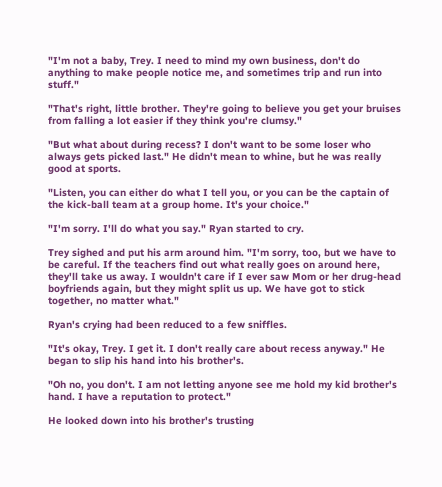"I'm not a baby, Trey. I need to mind my own business, don't do anything to make people notice me, and sometimes trip and run into stuff."

"That's right, little brother. They're going to believe you get your bruises from falling a lot easier if they think you're clumsy."

"But what about during recess? I don't want to be some loser who always gets picked last." He didn't mean to whine, but he was really good at sports.

"Listen, you can either do what I tell you, or you can be the captain of the kick-ball team at a group home. It's your choice."

"I'm sorry. I'll do what you say." Ryan started to cry.

Trey sighed and put his arm around him. "I'm sorry, too, but we have to be careful. If the teachers find out what really goes on around here, they'll take us away. I wouldn't care if I ever saw Mom or her drug-head boyfriends again, but they might split us up. We have got to stick together, no matter what."

Ryan's crying had been reduced to a few sniffles.

"It's okay, Trey. I get it. I don't really care about recess anyway." He began to slip his hand into his brother's.

"Oh no, you don't. I am not letting anyone see me hold my kid brother's hand. I have a reputation to protect."

He looked down into his brother's trusting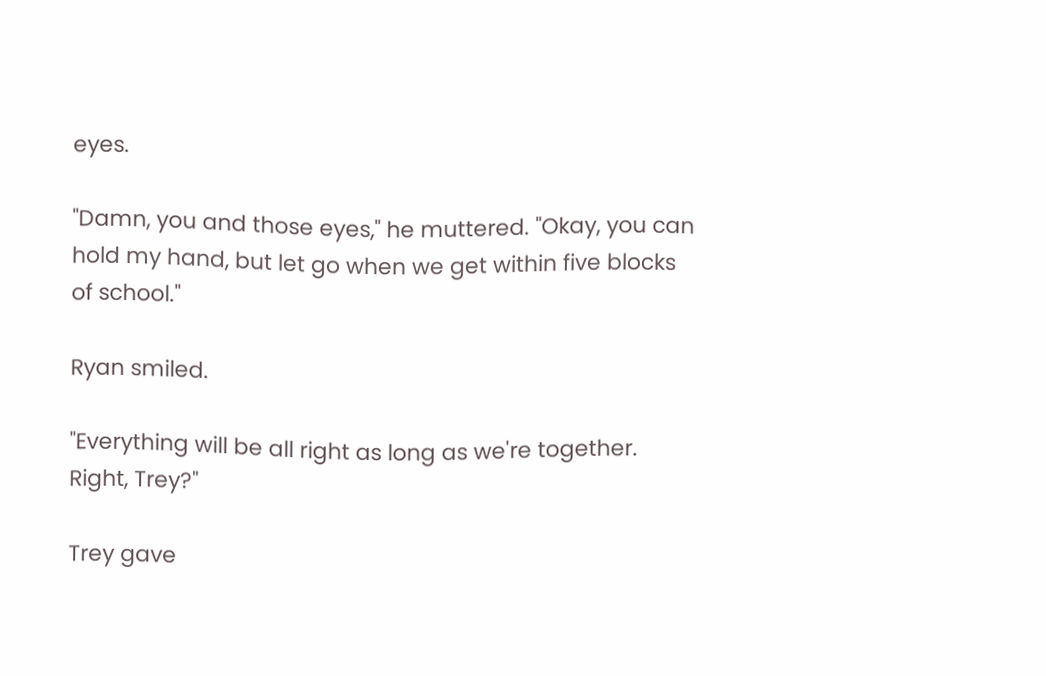eyes.

"Damn, you and those eyes," he muttered. "Okay, you can hold my hand, but let go when we get within five blocks of school."

Ryan smiled.

"Everything will be all right as long as we're together. Right, Trey?"

Trey gave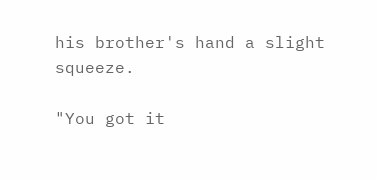his brother's hand a slight squeeze.

"You got it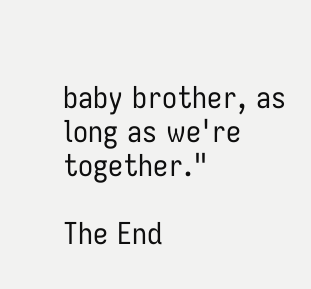baby brother, as long as we're together."

The End